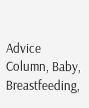Advice Column, Baby, Breastfeeding,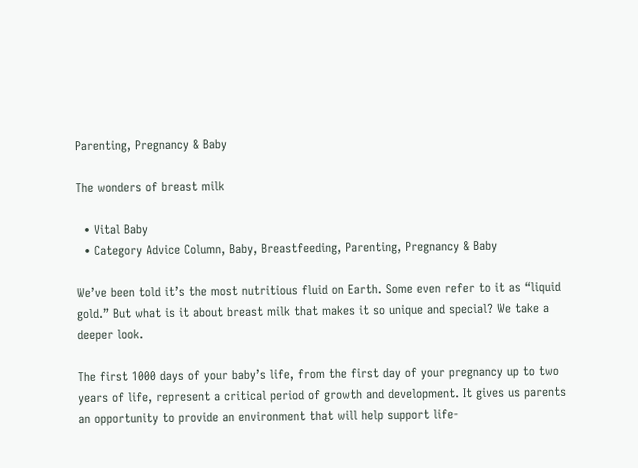Parenting, Pregnancy & Baby

The wonders of breast milk

  • Vital Baby
  • Category Advice Column, Baby, Breastfeeding, Parenting, Pregnancy & Baby

We’ve been told it’s the most nutritious fluid on Earth. Some even refer to it as “liquid gold.” But what is it about breast milk that makes it so unique and special? We take a deeper look.

The first 1000 days of your baby’s life, from the first day of your pregnancy up to two years of life, represent a critical period of growth and development. It gives us parents an opportunity to provide an environment that will help support life-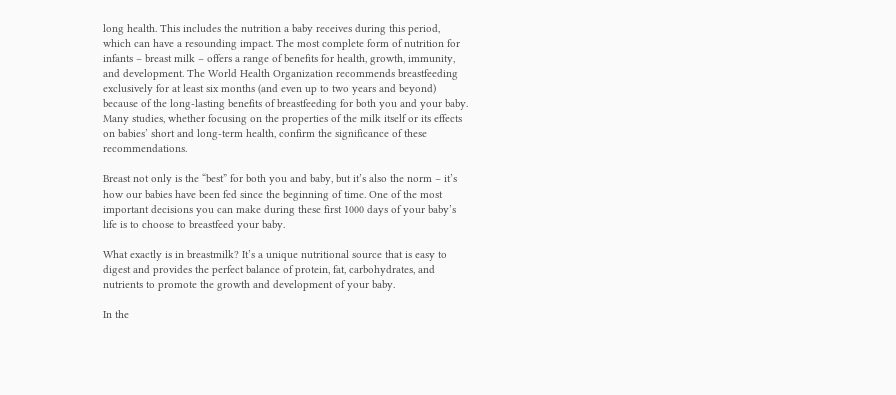long health. This includes the nutrition a baby receives during this period, which can have a resounding impact. The most complete form of nutrition for infants – breast milk – offers a range of benefits for health, growth, immunity, and development. The World Health Organization recommends breastfeeding exclusively for at least six months (and even up to two years and beyond) because of the long-lasting benefits of breastfeeding for both you and your baby. Many studies, whether focusing on the properties of the milk itself or its effects on babies’ short and long-term health, confirm the significance of these recommendations.

Breast not only is the “best” for both you and baby, but it’s also the norm – it’s how our babies have been fed since the beginning of time. One of the most important decisions you can make during these first 1000 days of your baby’s life is to choose to breastfeed your baby.

What exactly is in breastmilk? It’s a unique nutritional source that is easy to digest and provides the perfect balance of protein, fat, carbohydrates, and nutrients to promote the growth and development of your baby.

In the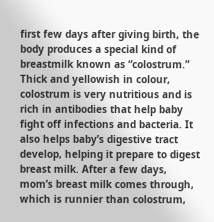first few days after giving birth, the body produces a special kind of breastmilk known as “colostrum.” Thick and yellowish in colour, colostrum is very nutritious and is rich in antibodies that help baby fight off infections and bacteria. It also helps baby’s digestive tract develop, helping it prepare to digest breast milk. After a few days, mom’s breast milk comes through, which is runnier than colostrum,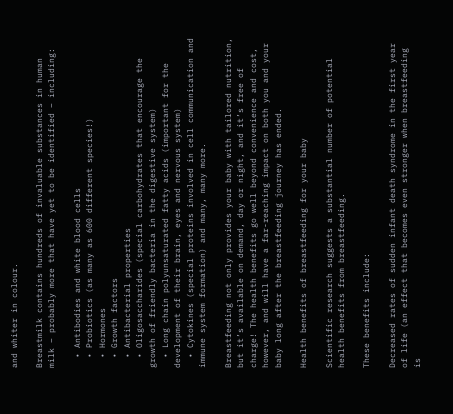and whiter in colour.

Breastmilk contains hundreds of invaluable substances in human milk – probably more that have yet to be identified – including:

  • Antibodies and white blood cells
  • Probiotics (as many as 600 different species!)
  • Hormones
  • Growth factors
  • Antibacterial properties
  • Oligosaccharides (special carbohydrates that encourage the growth of friendly bacteria in the digestive system)
  • Long chain polyunsaturated fatty acids (important for the development of their brain, eyes and nervous system)
  • Cytokines (special proteins involved in cell communication and immune system formation) and many, many more.

Breastfeeding not only provides your baby with tailored nutrition, but it’s available on demand, day or night, and it’s free of charge! The health benefits go well beyond convenience and cost, however, and will have a far-reaching impact on both you and your baby long after the breastfeeding journey has ended.

Health benefits of breastfeeding for your baby

Scientific research suggests a substantial number of potential health benefits from breastfeeding.

These benefits include:

Decreased rates of sudden infant death syndrome in the first year of life (an effect that becomes even stronger when breastfeeding is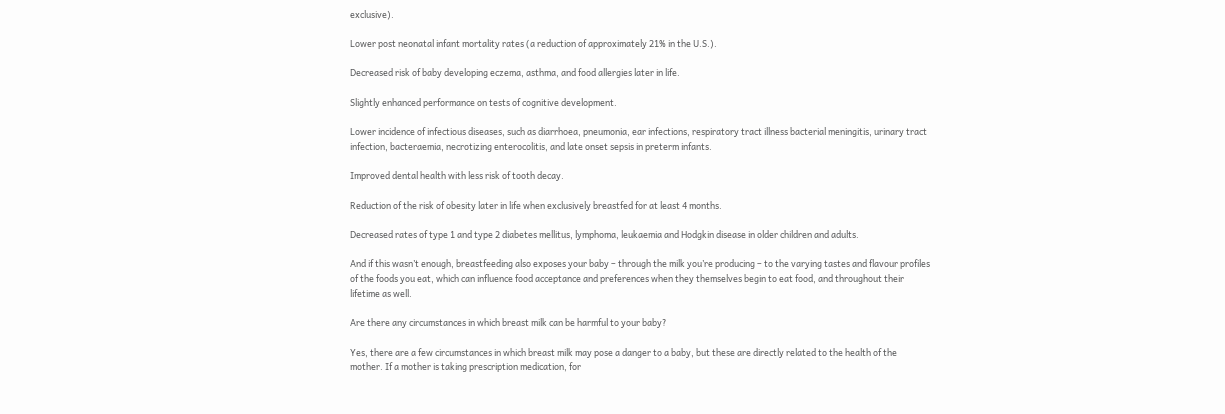exclusive).

Lower post neonatal infant mortality rates (a reduction of approximately 21% in the U.S.).

Decreased risk of baby developing eczema, asthma, and food allergies later in life.

Slightly enhanced performance on tests of cognitive development.

Lower incidence of infectious diseases, such as diarrhoea, pneumonia, ear infections, respiratory tract illness bacterial meningitis, urinary tract infection, bacteraemia, necrotizing enterocolitis, and late onset sepsis in preterm infants.

Improved dental health with less risk of tooth decay.

Reduction of the risk of obesity later in life when exclusively breastfed for at least 4 months.

Decreased rates of type 1 and type 2 diabetes mellitus, lymphoma, leukaemia and Hodgkin disease in older children and adults.

And if this wasn’t enough, breastfeeding also exposes your baby – through the milk you’re producing – to the varying tastes and flavour profiles of the foods you eat, which can influence food acceptance and preferences when they themselves begin to eat food, and throughout their lifetime as well.

Are there any circumstances in which breast milk can be harmful to your baby?

Yes, there are a few circumstances in which breast milk may pose a danger to a baby, but these are directly related to the health of the mother. If a mother is taking prescription medication, for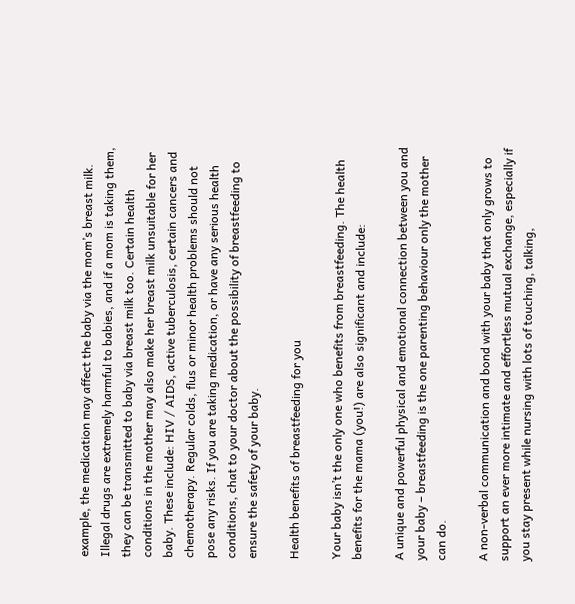example, the medication may affect the baby via the mom’s breast milk. Illegal drugs are extremely harmful to babies, and if a mom is taking them, they can be transmitted to baby via breast milk too. Certain health conditions in the mother may also make her breast milk unsuitable for her baby. These include: HIV / AIDS, active tuberculosis, certain cancers and chemotherapy. Regular colds, flus or minor health problems should not pose any risks. If you are taking medication, or have any serious health conditions, chat to your doctor about the possibility of breastfeeding to ensure the safety of your baby.

Health benefits of breastfeeding for you

Your baby isn’t the only one who benefits from breastfeeding. The health benefits for the mama (you!) are also significant and include:

A unique and powerful physical and emotional connection between you and your baby – breastfeeding is the one parenting behaviour only the mother can do.

A non-verbal communication and bond with your baby that only grows to support an ever more intimate and effortless mutual exchange, especially if you stay present while nursing with lots of touching, talking,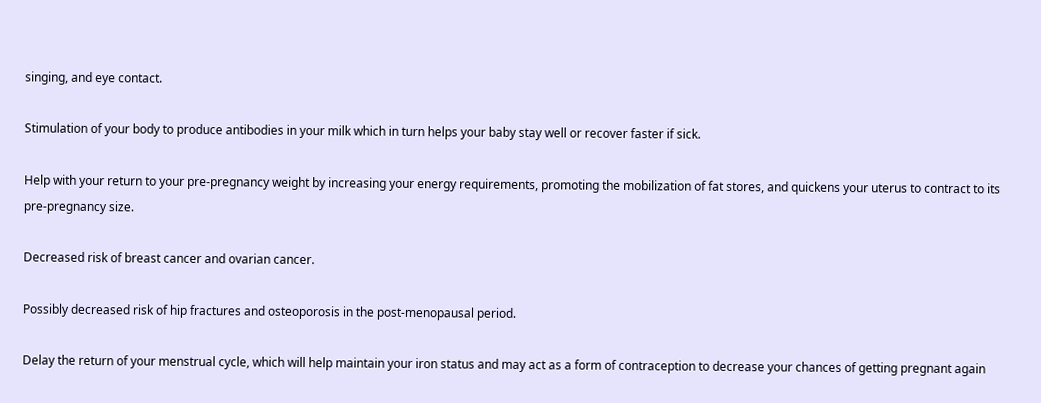singing, and eye contact.

Stimulation of your body to produce antibodies in your milk which in turn helps your baby stay well or recover faster if sick.

Help with your return to your pre-pregnancy weight by increasing your energy requirements, promoting the mobilization of fat stores, and quickens your uterus to contract to its pre-pregnancy size.

Decreased risk of breast cancer and ovarian cancer.

Possibly decreased risk of hip fractures and osteoporosis in the post-menopausal period.

Delay the return of your menstrual cycle, which will help maintain your iron status and may act as a form of contraception to decrease your chances of getting pregnant again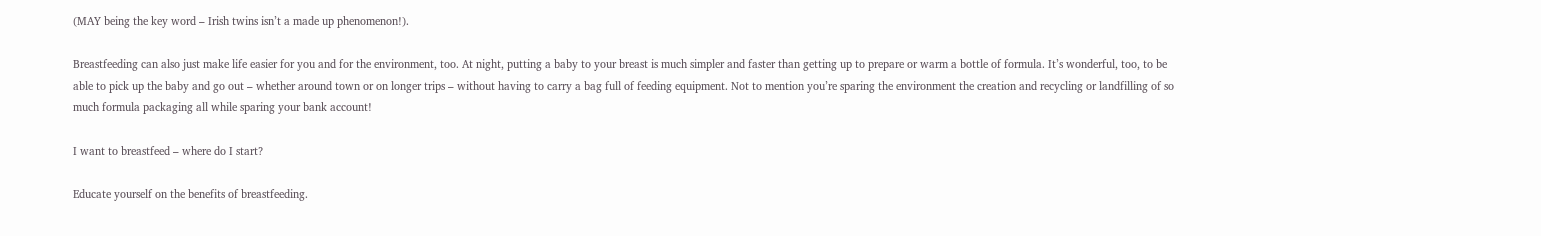(MAY being the key word – Irish twins isn’t a made up phenomenon!).

Breastfeeding can also just make life easier for you and for the environment, too. At night, putting a baby to your breast is much simpler and faster than getting up to prepare or warm a bottle of formula. It’s wonderful, too, to be able to pick up the baby and go out – whether around town or on longer trips – without having to carry a bag full of feeding equipment. Not to mention you’re sparing the environment the creation and recycling or landfilling of so much formula packaging all while sparing your bank account!

I want to breastfeed – where do I start?

Educate yourself on the benefits of breastfeeding.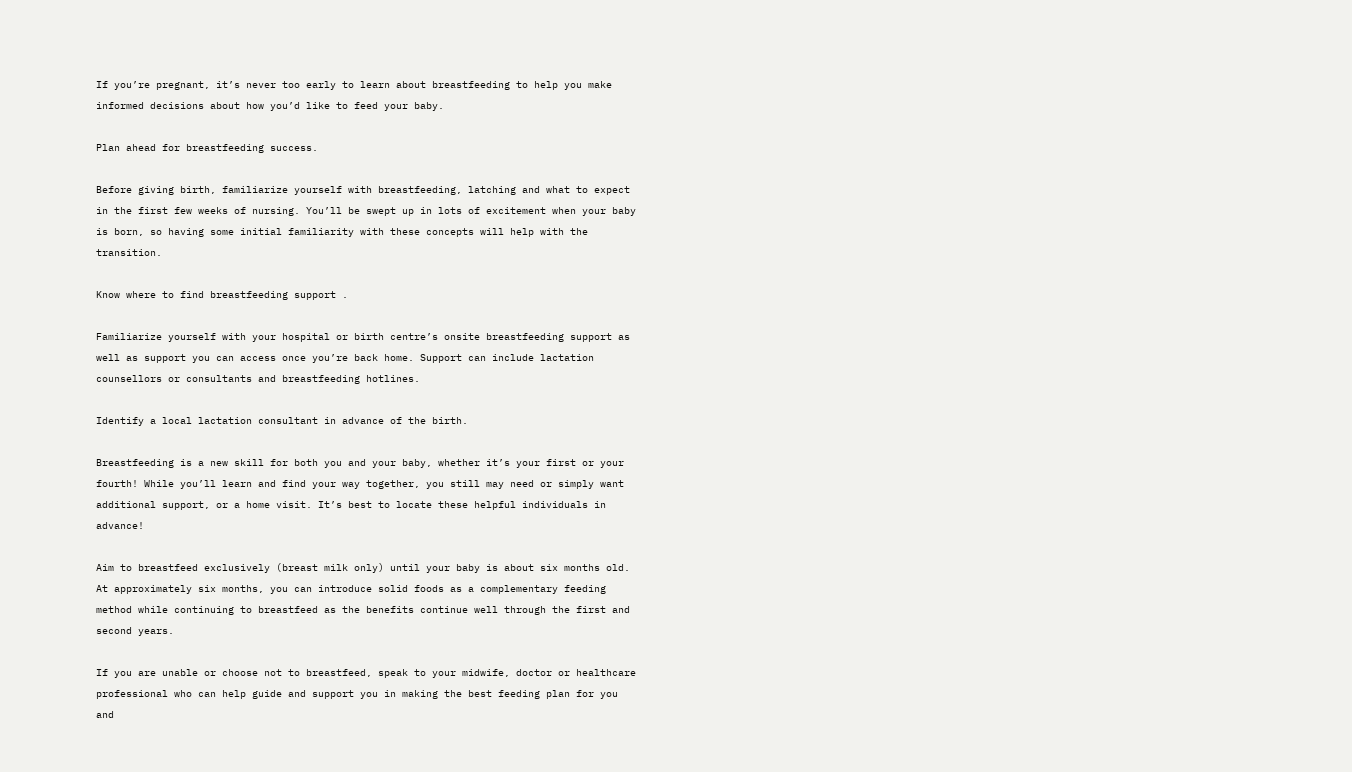If you’re pregnant, it’s never too early to learn about breastfeeding to help you make informed decisions about how you’d like to feed your baby.

Plan ahead for breastfeeding success.

Before giving birth, familiarize yourself with breastfeeding, latching and what to expect in the first few weeks of nursing. You’ll be swept up in lots of excitement when your baby is born, so having some initial familiarity with these concepts will help with the transition.

Know where to find breastfeeding support .

Familiarize yourself with your hospital or birth centre’s onsite breastfeeding support as well as support you can access once you’re back home. Support can include lactation counsellors or consultants and breastfeeding hotlines.

Identify a local lactation consultant in advance of the birth.

Breastfeeding is a new skill for both you and your baby, whether it’s your first or your fourth! While you’ll learn and find your way together, you still may need or simply want additional support, or a home visit. It’s best to locate these helpful individuals in advance!

Aim to breastfeed exclusively (breast milk only) until your baby is about six months old. At approximately six months, you can introduce solid foods as a complementary feeding method while continuing to breastfeed as the benefits continue well through the first and second years.

If you are unable or choose not to breastfeed, speak to your midwife, doctor or healthcare professional who can help guide and support you in making the best feeding plan for you and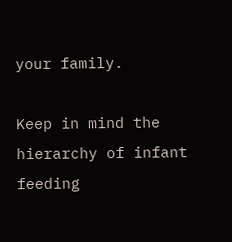your family.

Keep in mind the hierarchy of infant feeding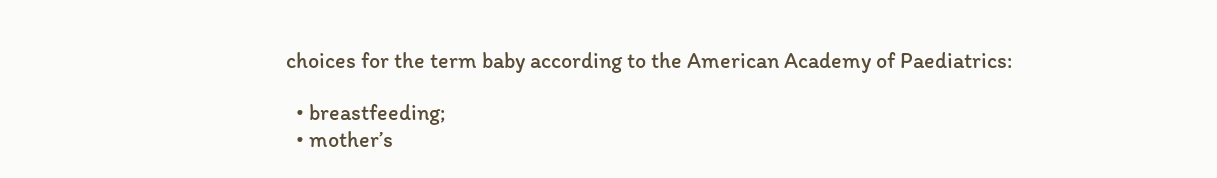choices for the term baby according to the American Academy of Paediatrics:

  • breastfeeding;
  • mother’s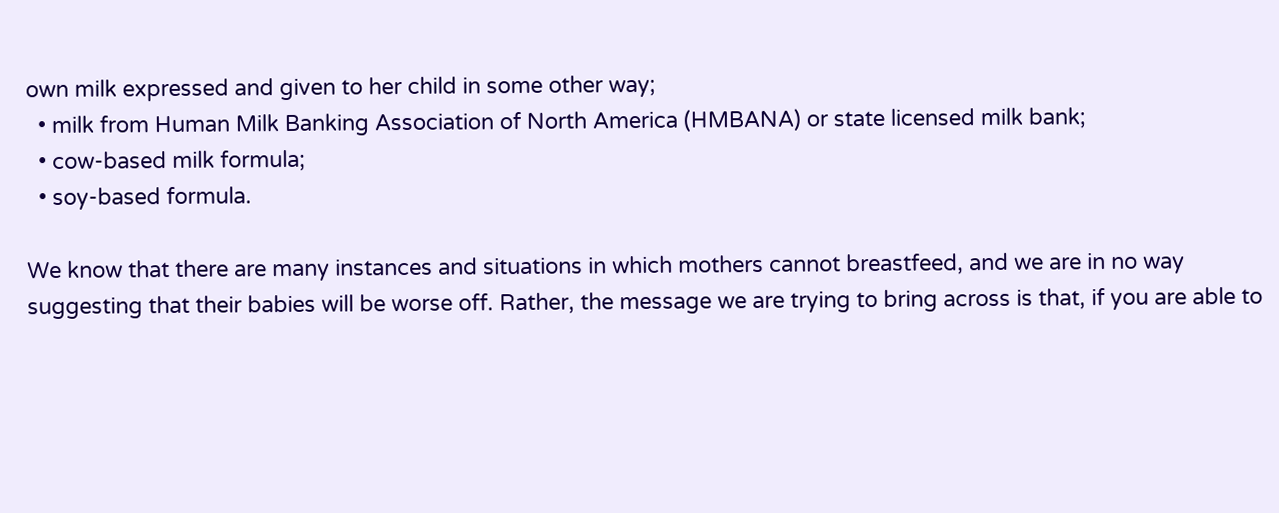own milk expressed and given to her child in some other way;
  • milk from Human Milk Banking Association of North America (HMBANA) or state licensed milk bank;
  • cow-based milk formula;
  • soy-based formula.

We know that there are many instances and situations in which mothers cannot breastfeed, and we are in no way suggesting that their babies will be worse off. Rather, the message we are trying to bring across is that, if you are able to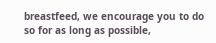breastfeed, we encourage you to do so for as long as possible,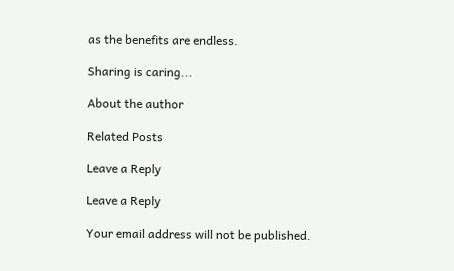as the benefits are endless.

Sharing is caring...

About the author

Related Posts

Leave a Reply

Leave a Reply

Your email address will not be published.